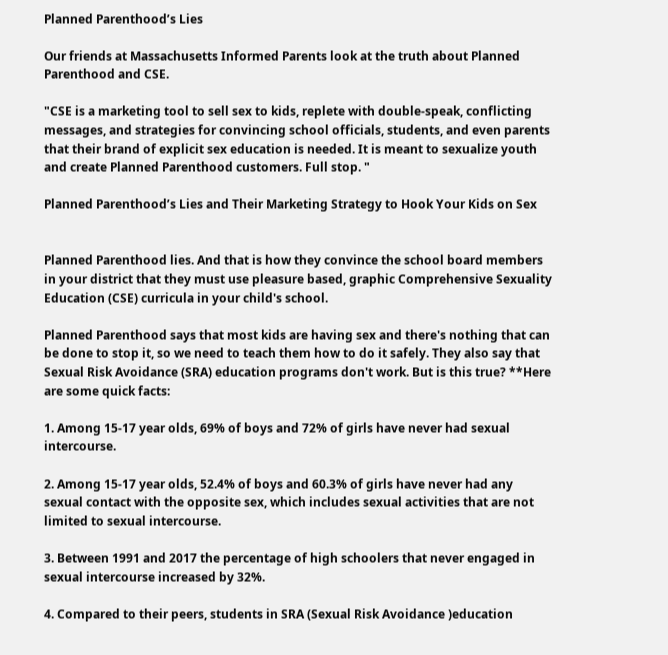Planned Parenthood’s Lies

Our friends at Massachusetts Informed Parents look at the truth about Planned Parenthood and CSE.

"CSE is a marketing tool to sell sex to kids, replete with double-speak, conflicting messages, and strategies for convincing school officials, students, and even parents that their brand of explicit sex education is needed. It is meant to sexualize youth and create Planned Parenthood customers. Full stop. "

Planned Parenthood’s Lies and Their Marketing Strategy to Hook Your Kids on Sex


Planned Parenthood lies. And that is how they convince the school board members in your district that they must use pleasure based, graphic Comprehensive Sexuality Education (CSE) curricula in your child's school.

Planned Parenthood says that most kids are having sex and there's nothing that can be done to stop it, so we need to teach them how to do it safely. They also say that Sexual Risk Avoidance (SRA) education programs don't work. But is this true? **Here are some quick facts:

1. Among 15-17 year olds, 69% of boys and 72% of girls have never had sexual intercourse.

2. Among 15-17 year olds, 52.4% of boys and 60.3% of girls have never had any sexual contact with the opposite sex, which includes sexual activities that are not limited to sexual intercourse.

3. Between 1991 and 2017 the percentage of high schoolers that never engaged in sexual intercourse increased by 32%.

4. Compared to their peers, students in SRA (Sexual Risk Avoidance )education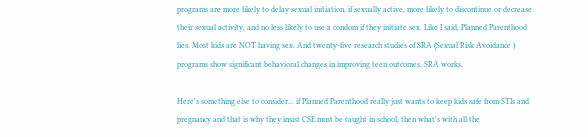programs are more likely to delay sexual initiation, if sexually active, more likely to discontinue or decrease their sexual activity, and no less likely to use a condom if they initiate sex. Like I said, Planned Parenthood lies. Most kids are NOT having sex. And twenty-five research studies of SRA (Sexual Risk Avoidance ) programs show significant behavioral changes in improving teen outcomes. SRA works.

Here's something else to consider... if Planned Parenthood really just wants to keep kids safe from STIs and pregnancy and that is why they insist CSE must be taught in school, then what's with all the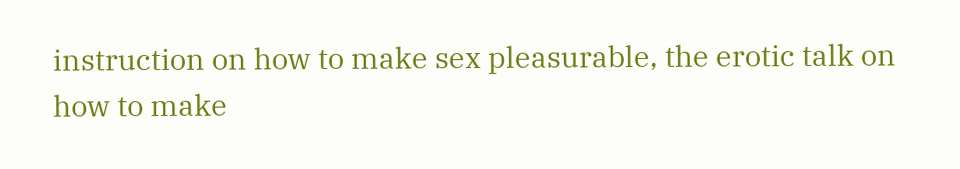instruction on how to make sex pleasurable, the erotic talk on how to make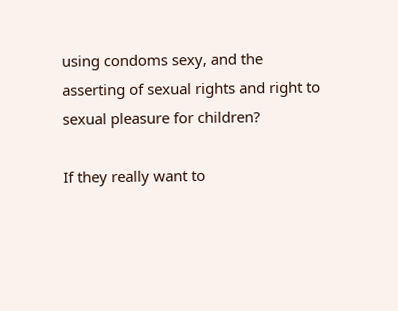using condoms sexy, and the asserting of sexual rights and right to sexual pleasure for children?

If they really want to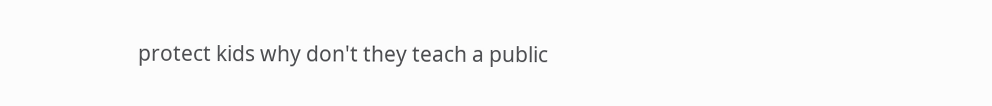protect kids why don't they teach a public